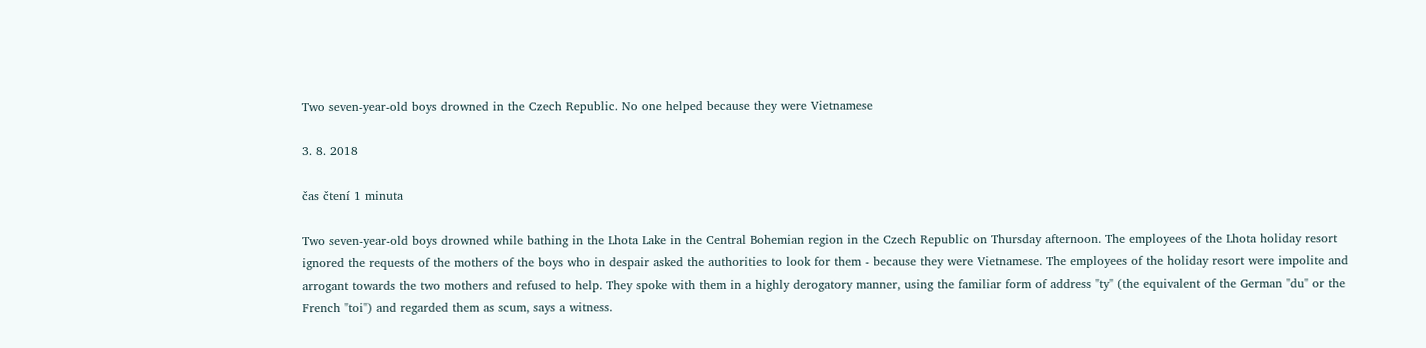Two seven-year-old boys drowned in the Czech Republic. No one helped because they were Vietnamese

3. 8. 2018

čas čtení 1 minuta

Two seven-year-old boys drowned while bathing in the Lhota Lake in the Central Bohemian region in the Czech Republic on Thursday afternoon. The employees of the Lhota holiday resort ignored the requests of the mothers of the boys who in despair asked the authorities to look for them - because they were Vietnamese. The employees of the holiday resort were impolite and arrogant towards the two mothers and refused to help. They spoke with them in a highly derogatory manner, using the familiar form of address "ty" (the equivalent of the German "du" or the French "toi") and regarded them as scum, says a witness.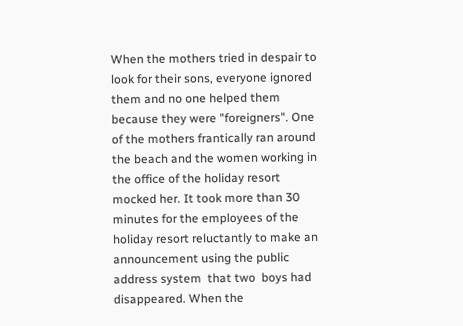When the mothers tried in despair to look for their sons, everyone ignored them and no one helped them because they were "foreigners". One of the mothers frantically ran around the beach and the women working in the office of the holiday resort mocked her. It took more than 30 minutes for the employees of the holiday resort reluctantly to make an announcement using the public address system  that two  boys had disappeared. When the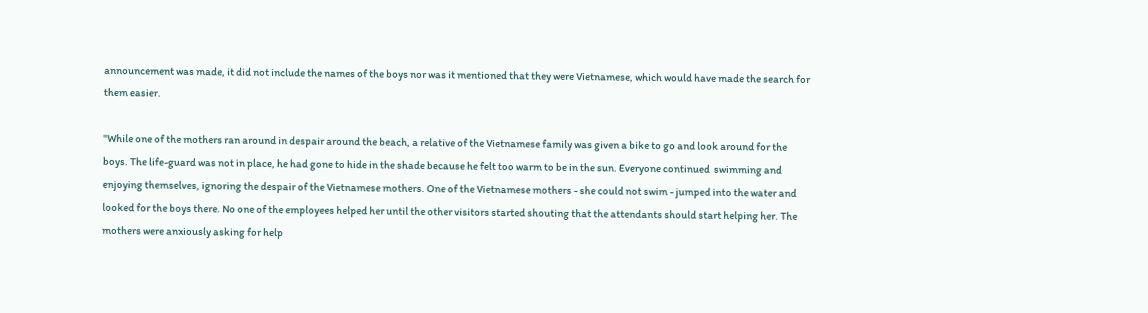announcement was made, it did not include the names of the boys nor was it mentioned that they were Vietnamese, which would have made the search for them easier.

"While one of the mothers ran around in despair around the beach, a relative of the Vietnamese family was given a bike to go and look around for the boys. The life-guard was not in place, he had gone to hide in the shade because he felt too warm to be in the sun. Everyone continued  swimming and enjoying themselves, ignoring the despair of the Vietnamese mothers. One of the Vietnamese mothers - she could not swim - jumped into the water and looked for the boys there. No one of the employees helped her until the other visitors started shouting that the attendants should start helping her. The mothers were anxiously asking for help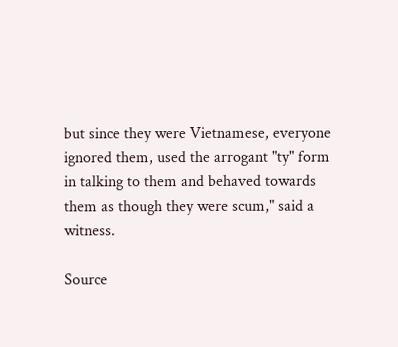but since they were Vietnamese, everyone ignored them, used the arrogant "ty" form in talking to them and behaved towards them as though they were scum," said a witness.

Source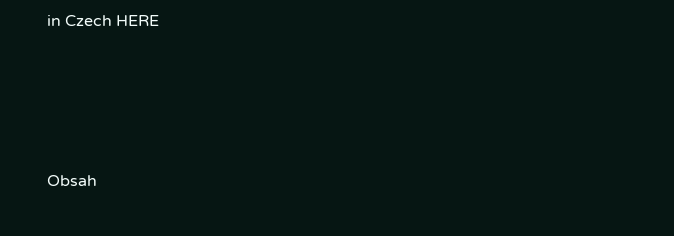in Czech HERE




Obsah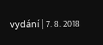vydání | 7. 8. 2018